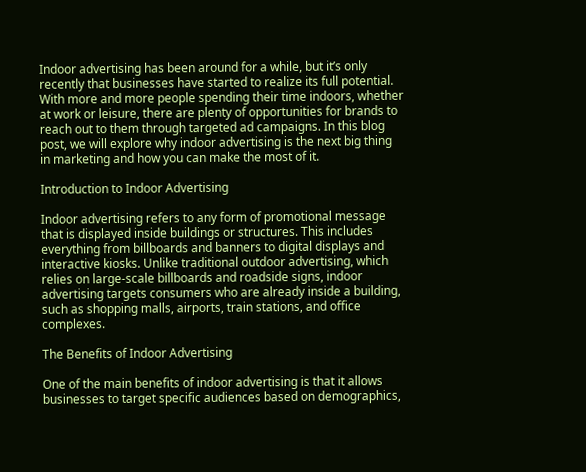Indoor advertising has been around for a while, but it’s only recently that businesses have started to realize its full potential. With more and more people spending their time indoors, whether at work or leisure, there are plenty of opportunities for brands to reach out to them through targeted ad campaigns. In this blog post, we will explore why indoor advertising is the next big thing in marketing and how you can make the most of it.

Introduction to Indoor Advertising

Indoor advertising refers to any form of promotional message that is displayed inside buildings or structures. This includes everything from billboards and banners to digital displays and interactive kiosks. Unlike traditional outdoor advertising, which relies on large-scale billboards and roadside signs, indoor advertising targets consumers who are already inside a building, such as shopping malls, airports, train stations, and office complexes.

The Benefits of Indoor Advertising

One of the main benefits of indoor advertising is that it allows businesses to target specific audiences based on demographics,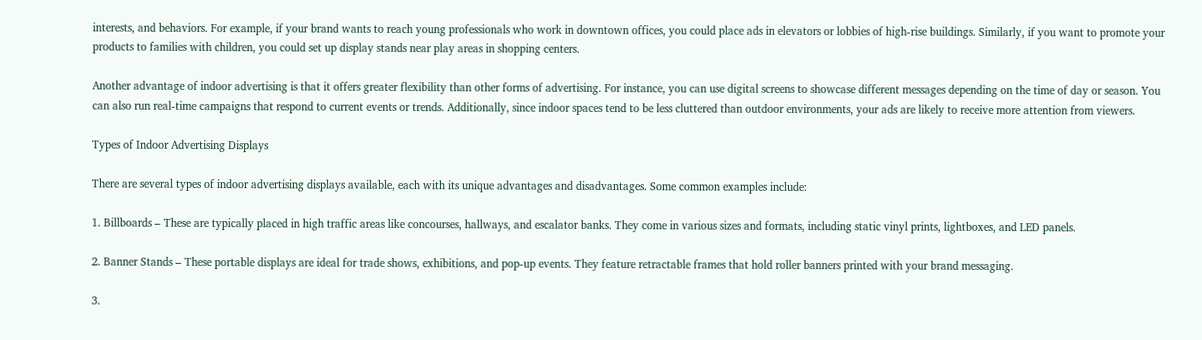interests, and behaviors. For example, if your brand wants to reach young professionals who work in downtown offices, you could place ads in elevators or lobbies of high-rise buildings. Similarly, if you want to promote your products to families with children, you could set up display stands near play areas in shopping centers.

Another advantage of indoor advertising is that it offers greater flexibility than other forms of advertising. For instance, you can use digital screens to showcase different messages depending on the time of day or season. You can also run real-time campaigns that respond to current events or trends. Additionally, since indoor spaces tend to be less cluttered than outdoor environments, your ads are likely to receive more attention from viewers.

Types of Indoor Advertising Displays

There are several types of indoor advertising displays available, each with its unique advantages and disadvantages. Some common examples include:

1. Billboards – These are typically placed in high traffic areas like concourses, hallways, and escalator banks. They come in various sizes and formats, including static vinyl prints, lightboxes, and LED panels.

2. Banner Stands – These portable displays are ideal for trade shows, exhibitions, and pop-up events. They feature retractable frames that hold roller banners printed with your brand messaging.

3.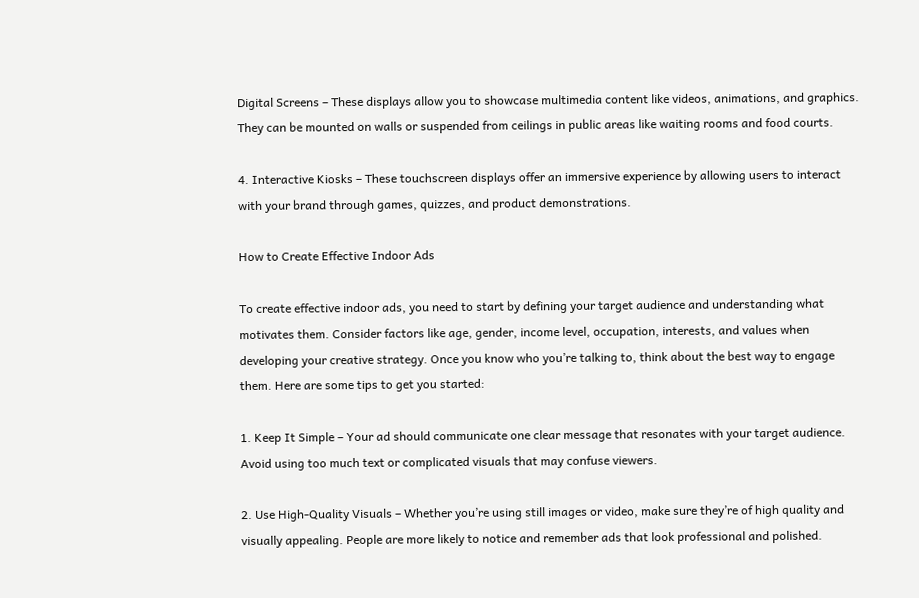Digital Screens – These displays allow you to showcase multimedia content like videos, animations, and graphics. They can be mounted on walls or suspended from ceilings in public areas like waiting rooms and food courts.

4. Interactive Kiosks – These touchscreen displays offer an immersive experience by allowing users to interact with your brand through games, quizzes, and product demonstrations.

How to Create Effective Indoor Ads

To create effective indoor ads, you need to start by defining your target audience and understanding what motivates them. Consider factors like age, gender, income level, occupation, interests, and values when developing your creative strategy. Once you know who you’re talking to, think about the best way to engage them. Here are some tips to get you started:

1. Keep It Simple – Your ad should communicate one clear message that resonates with your target audience. Avoid using too much text or complicated visuals that may confuse viewers.

2. Use High-Quality Visuals – Whether you’re using still images or video, make sure they’re of high quality and visually appealing. People are more likely to notice and remember ads that look professional and polished.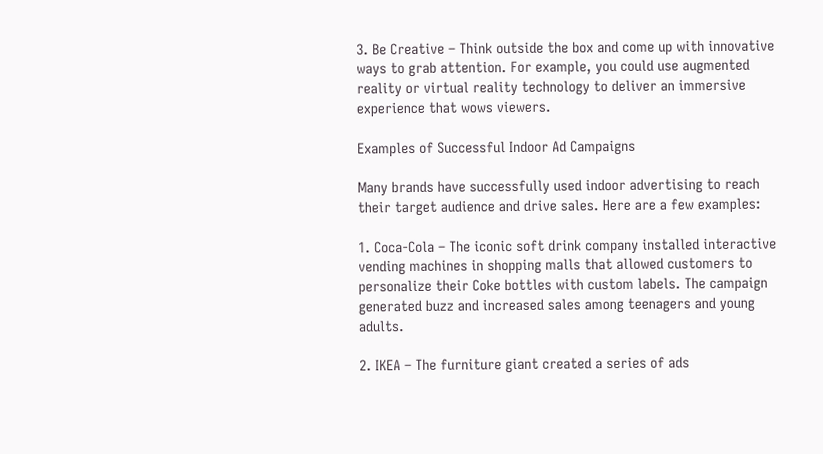3. Be Creative – Think outside the box and come up with innovative ways to grab attention. For example, you could use augmented reality or virtual reality technology to deliver an immersive experience that wows viewers.

Examples of Successful Indoor Ad Campaigns

Many brands have successfully used indoor advertising to reach their target audience and drive sales. Here are a few examples:

1. Coca-Cola – The iconic soft drink company installed interactive vending machines in shopping malls that allowed customers to personalize their Coke bottles with custom labels. The campaign generated buzz and increased sales among teenagers and young adults.

2. IKEA – The furniture giant created a series of ads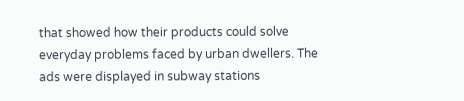that showed how their products could solve everyday problems faced by urban dwellers. The ads were displayed in subway stations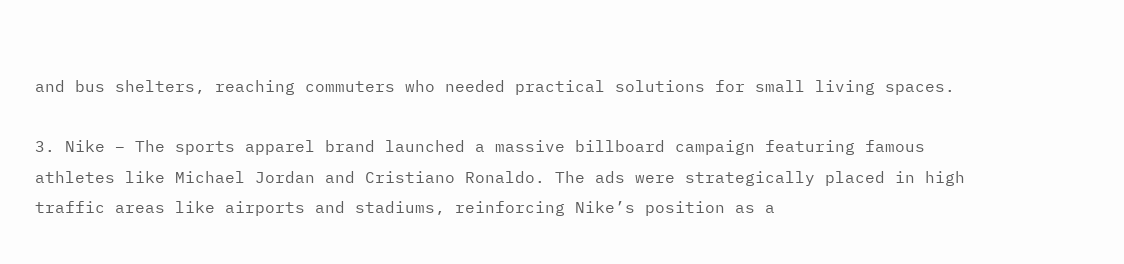and bus shelters, reaching commuters who needed practical solutions for small living spaces.

3. Nike – The sports apparel brand launched a massive billboard campaign featuring famous athletes like Michael Jordan and Cristiano Ronaldo. The ads were strategically placed in high traffic areas like airports and stadiums, reinforcing Nike’s position as a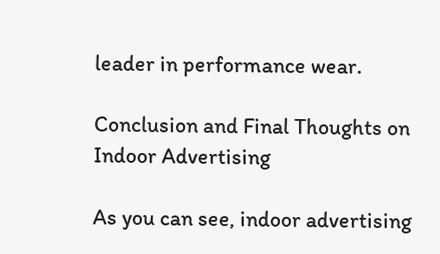leader in performance wear.

Conclusion and Final Thoughts on Indoor Advertising

As you can see, indoor advertising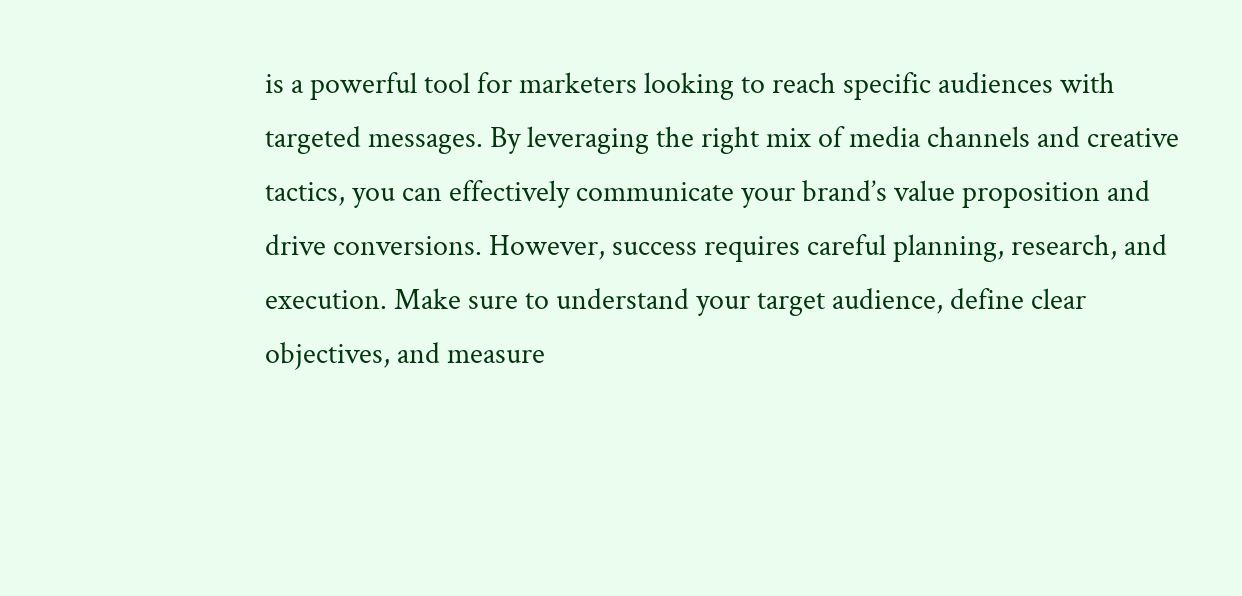is a powerful tool for marketers looking to reach specific audiences with targeted messages. By leveraging the right mix of media channels and creative tactics, you can effectively communicate your brand’s value proposition and drive conversions. However, success requires careful planning, research, and execution. Make sure to understand your target audience, define clear objectives, and measure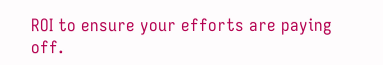ROI to ensure your efforts are paying off.